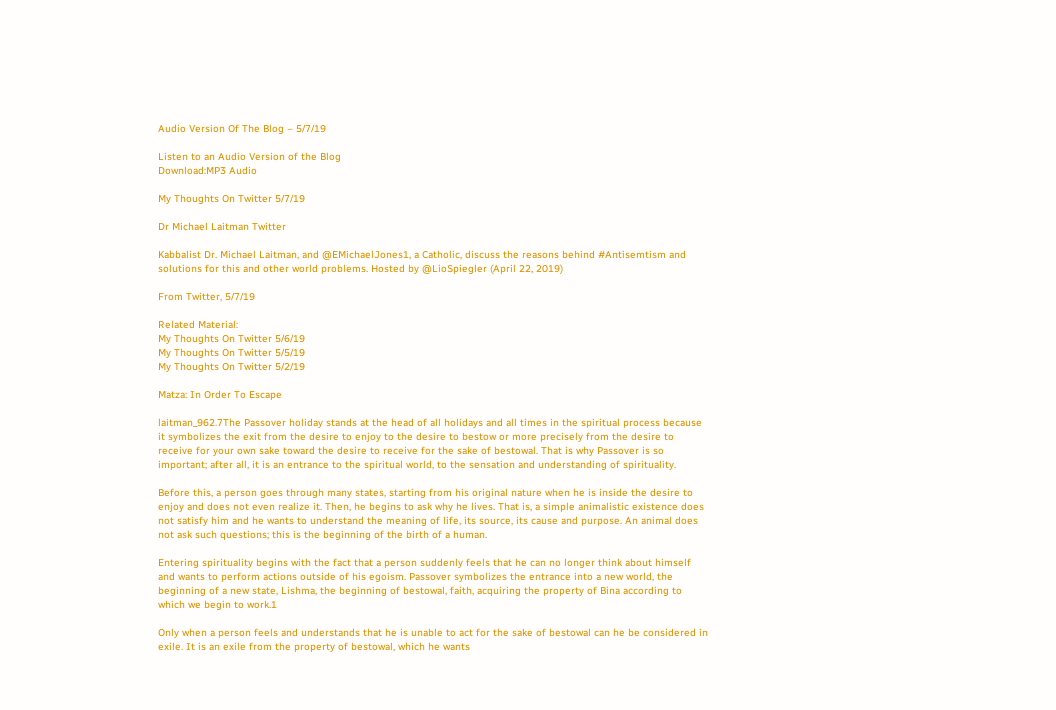Audio Version Of The Blog – 5/7/19

Listen to an Audio Version of the Blog
Download:MP3 Audio

My Thoughts On Twitter 5/7/19

Dr Michael Laitman Twitter

Kabbalist Dr. Michael Laitman, and @EMichaelJones1, a Catholic, discuss the reasons behind #Antisemtism and solutions for this and other world problems. Hosted by @LioSpiegler (April 22, 2019)

From Twitter, 5/7/19

Related Material:
My Thoughts On Twitter 5/6/19
My Thoughts On Twitter 5/5/19
My Thoughts On Twitter 5/2/19

Matza: In Order To Escape

laitman_962.7The Passover holiday stands at the head of all holidays and all times in the spiritual process because it symbolizes the exit from the desire to enjoy to the desire to bestow or more precisely from the desire to receive for your own sake toward the desire to receive for the sake of bestowal. That is why Passover is so important; after all, it is an entrance to the spiritual world, to the sensation and understanding of spirituality.

Before this, a person goes through many states, starting from his original nature when he is inside the desire to enjoy and does not even realize it. Then, he begins to ask why he lives. That is, a simple animalistic existence does not satisfy him and he wants to understand the meaning of life, its source, its cause and purpose. An animal does not ask such questions; this is the beginning of the birth of a human.

Entering spirituality begins with the fact that a person suddenly feels that he can no longer think about himself and wants to perform actions outside of his egoism. Passover symbolizes the entrance into a new world, the beginning of a new state, Lishma, the beginning of bestowal, faith, acquiring the property of Bina according to which we begin to work.1

Only when a person feels and understands that he is unable to act for the sake of bestowal can he be considered in exile. It is an exile from the property of bestowal, which he wants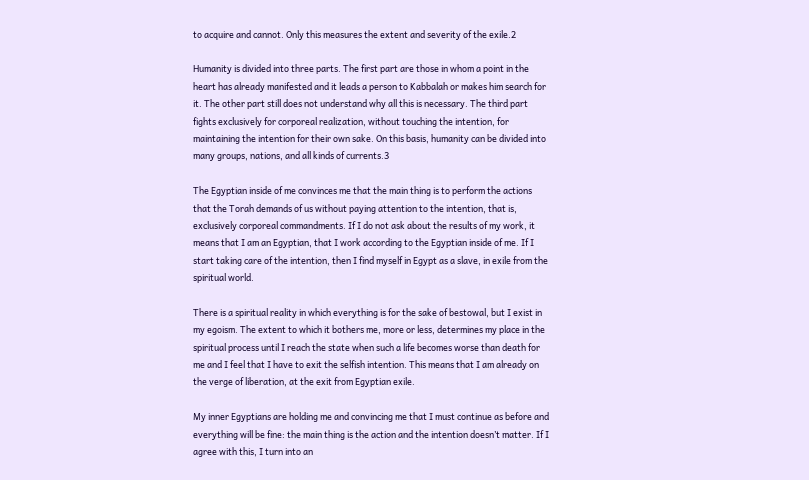to acquire and cannot. Only this measures the extent and severity of the exile.2

Humanity is divided into three parts. The first part are those in whom a point in the heart has already manifested and it leads a person to Kabbalah or makes him search for it. The other part still does not understand why all this is necessary. The third part fights exclusively for corporeal realization, without touching the intention, for maintaining the intention for their own sake. On this basis, humanity can be divided into many groups, nations, and all kinds of currents.3

The Egyptian inside of me convinces me that the main thing is to perform the actions that the Torah demands of us without paying attention to the intention, that is, exclusively corporeal commandments. If I do not ask about the results of my work, it means that I am an Egyptian, that I work according to the Egyptian inside of me. If I start taking care of the intention, then I find myself in Egypt as a slave, in exile from the spiritual world.

There is a spiritual reality in which everything is for the sake of bestowal, but I exist in my egoism. The extent to which it bothers me, more or less, determines my place in the spiritual process until I reach the state when such a life becomes worse than death for me and I feel that I have to exit the selfish intention. This means that I am already on the verge of liberation, at the exit from Egyptian exile.

My inner Egyptians are holding me and convincing me that I must continue as before and everything will be fine: the main thing is the action and the intention doesn’t matter. If I agree with this, I turn into an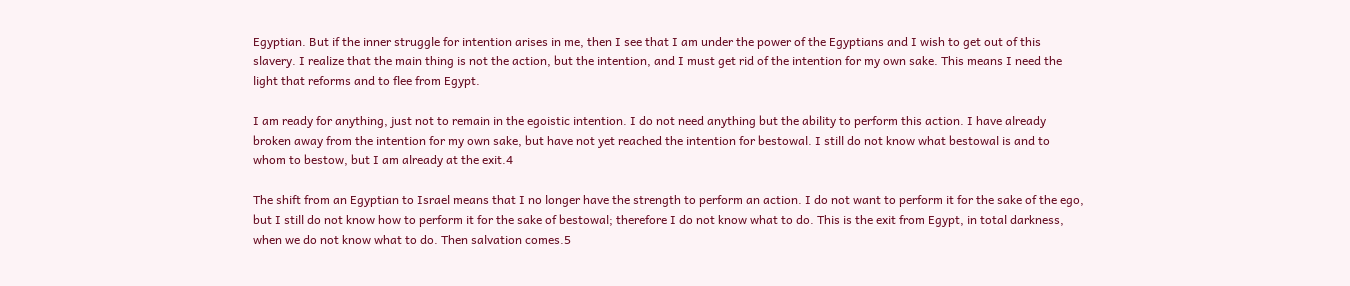Egyptian. But if the inner struggle for intention arises in me, then I see that I am under the power of the Egyptians and I wish to get out of this slavery. I realize that the main thing is not the action, but the intention, and I must get rid of the intention for my own sake. This means I need the light that reforms and to flee from Egypt.

I am ready for anything, just not to remain in the egoistic intention. I do not need anything but the ability to perform this action. I have already broken away from the intention for my own sake, but have not yet reached the intention for bestowal. I still do not know what bestowal is and to whom to bestow, but I am already at the exit.4

The shift from an Egyptian to Israel means that I no longer have the strength to perform an action. I do not want to perform it for the sake of the ego, but I still do not know how to perform it for the sake of bestowal; therefore I do not know what to do. This is the exit from Egypt, in total darkness, when we do not know what to do. Then salvation comes.5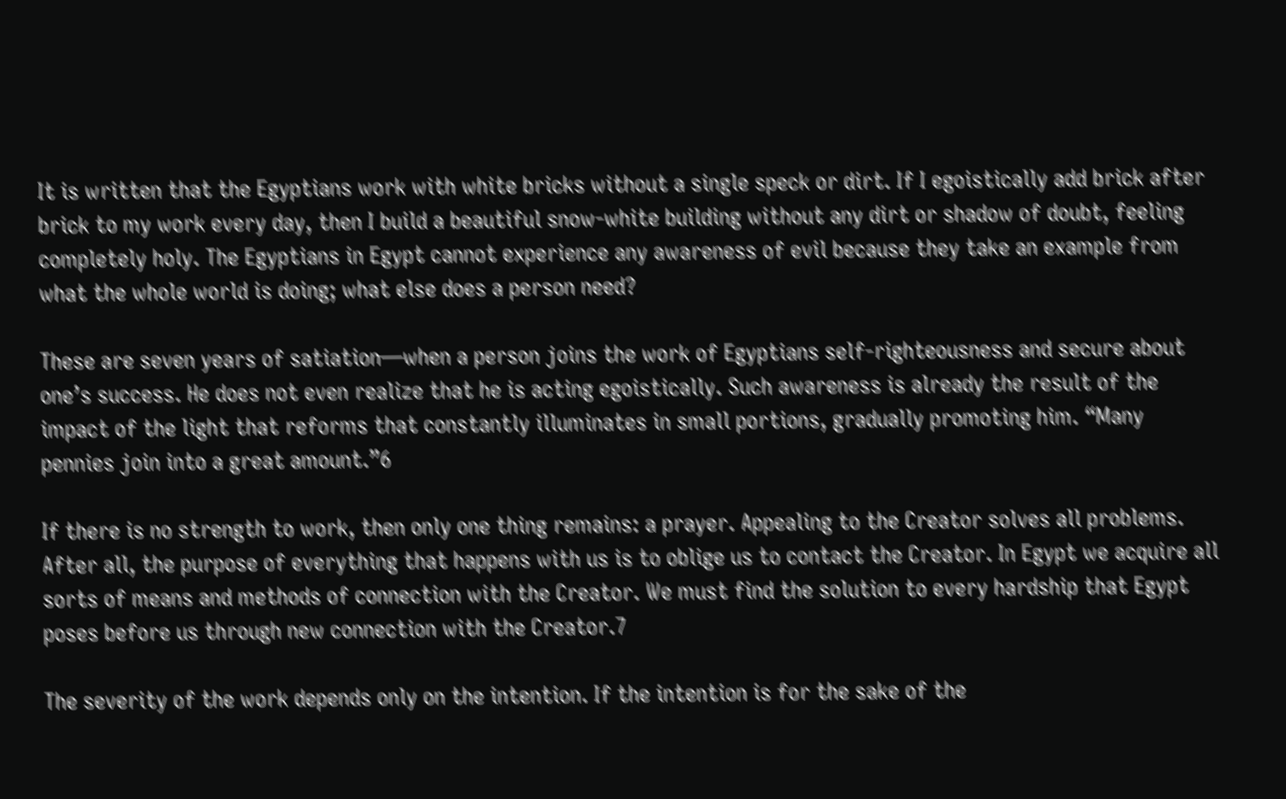It is written that the Egyptians work with white bricks without a single speck or dirt. If I egoistically add brick after brick to my work every day, then I build a beautiful snow-white building without any dirt or shadow of doubt, feeling completely holy. The Egyptians in Egypt cannot experience any awareness of evil because they take an example from what the whole world is doing; what else does a person need?

These are seven years of satiation—when a person joins the work of Egyptians self-righteousness and secure about one’s success. He does not even realize that he is acting egoistically. Such awareness is already the result of the impact of the light that reforms that constantly illuminates in small portions, gradually promoting him. “Many pennies join into a great amount.”6

If there is no strength to work, then only one thing remains: a prayer. Appealing to the Creator solves all problems. After all, the purpose of everything that happens with us is to oblige us to contact the Creator. In Egypt we acquire all sorts of means and methods of connection with the Creator. We must find the solution to every hardship that Egypt poses before us through new connection with the Creator.7

The severity of the work depends only on the intention. If the intention is for the sake of the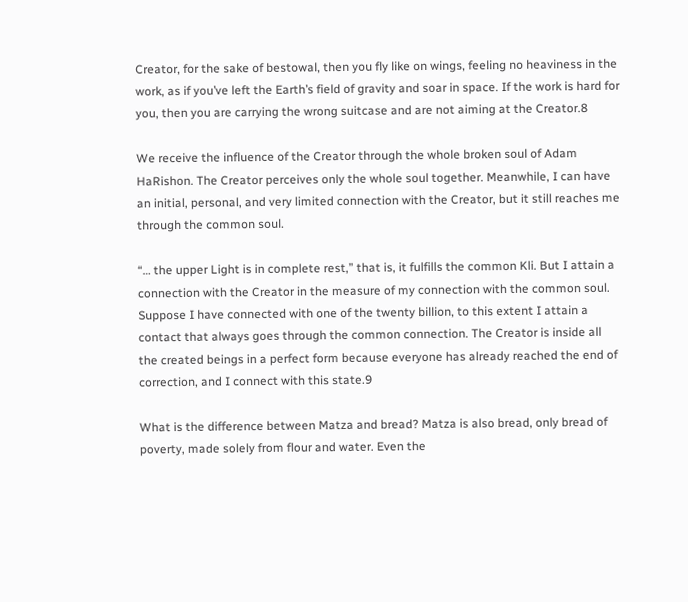Creator, for the sake of bestowal, then you fly like on wings, feeling no heaviness in the work, as if you’ve left the Earth’s field of gravity and soar in space. If the work is hard for you, then you are carrying the wrong suitcase and are not aiming at the Creator.8

We receive the influence of the Creator through the whole broken soul of Adam HaRishon. The Creator perceives only the whole soul together. Meanwhile, I can have an initial, personal, and very limited connection with the Creator, but it still reaches me through the common soul.

“… the upper Light is in complete rest,” that is, it fulfills the common Kli. But I attain a connection with the Creator in the measure of my connection with the common soul. Suppose I have connected with one of the twenty billion, to this extent I attain a contact that always goes through the common connection. The Creator is inside all the created beings in a perfect form because everyone has already reached the end of correction, and I connect with this state.9

What is the difference between Matza and bread? Matza is also bread, only bread of poverty, made solely from flour and water. Even the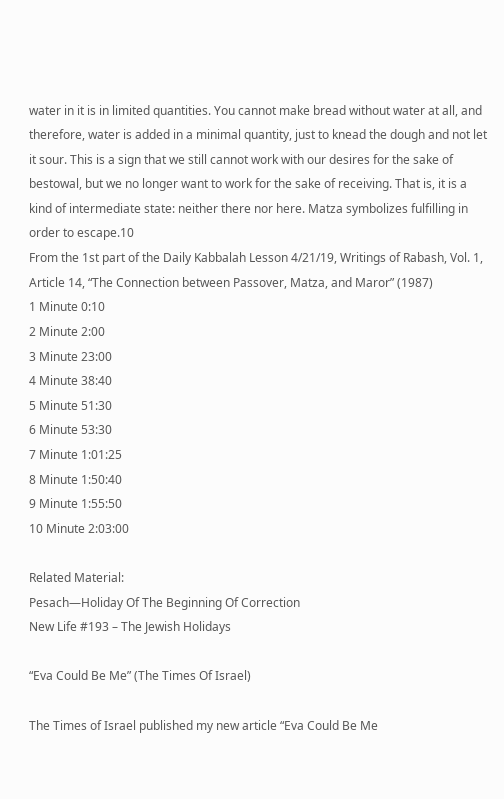water in it is in limited quantities. You cannot make bread without water at all, and therefore, water is added in a minimal quantity, just to knead the dough and not let it sour. This is a sign that we still cannot work with our desires for the sake of bestowal, but we no longer want to work for the sake of receiving. That is, it is a kind of intermediate state: neither there nor here. Matza symbolizes fulfilling in order to escape.10
From the 1st part of the Daily Kabbalah Lesson 4/21/19, Writings of Rabash, Vol. 1, Article 14, “The Connection between Passover, Matza, and Maror” (1987)
1 Minute 0:10
2 Minute 2:00
3 Minute 23:00
4 Minute 38:40
5 Minute 51:30
6 Minute 53:30
7 Minute 1:01:25
8 Minute 1:50:40
9 Minute 1:55:50
10 Minute 2:03:00

Related Material:
Pesach—Holiday Of The Beginning Of Correction
New Life #193 – The Jewish Holidays

“Eva Could Be Me” (The Times Of Israel)

The Times of Israel published my new article “Eva Could Be Me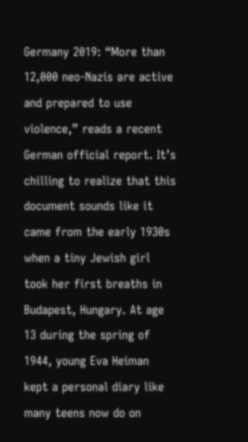Germany 2019: “More than 12,000 neo-Nazis are active and prepared to use violence,” reads a recent German official report. It’s chilling to realize that this document sounds like it came from the early 1930s when a tiny Jewish girl took her first breaths in Budapest, Hungary. At age 13 during the spring of 1944, young Eva Heiman kept a personal diary like many teens now do on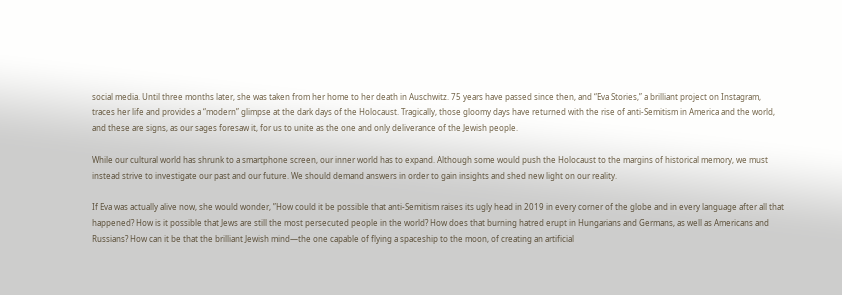social media. Until three months later, she was taken from her home to her death in Auschwitz. 75 years have passed since then, and “Eva Stories,” a brilliant project on Instagram, traces her life and provides a “modern” glimpse at the dark days of the Holocaust. Tragically, those gloomy days have returned with the rise of anti-Semitism in America and the world, and these are signs, as our sages foresaw it, for us to unite as the one and only deliverance of the Jewish people.

While our cultural world has shrunk to a smartphone screen, our inner world has to expand. Although some would push the Holocaust to the margins of historical memory, we must instead strive to investigate our past and our future. We should demand answers in order to gain insights and shed new light on our reality.

If Eva was actually alive now, she would wonder, ”How could it be possible that anti-Semitism raises its ugly head in 2019 in every corner of the globe and in every language after all that happened? How is it possible that Jews are still the most persecuted people in the world? How does that burning hatred erupt in Hungarians and Germans, as well as Americans and Russians? How can it be that the brilliant Jewish mind—the one capable of flying a spaceship to the moon, of creating an artificial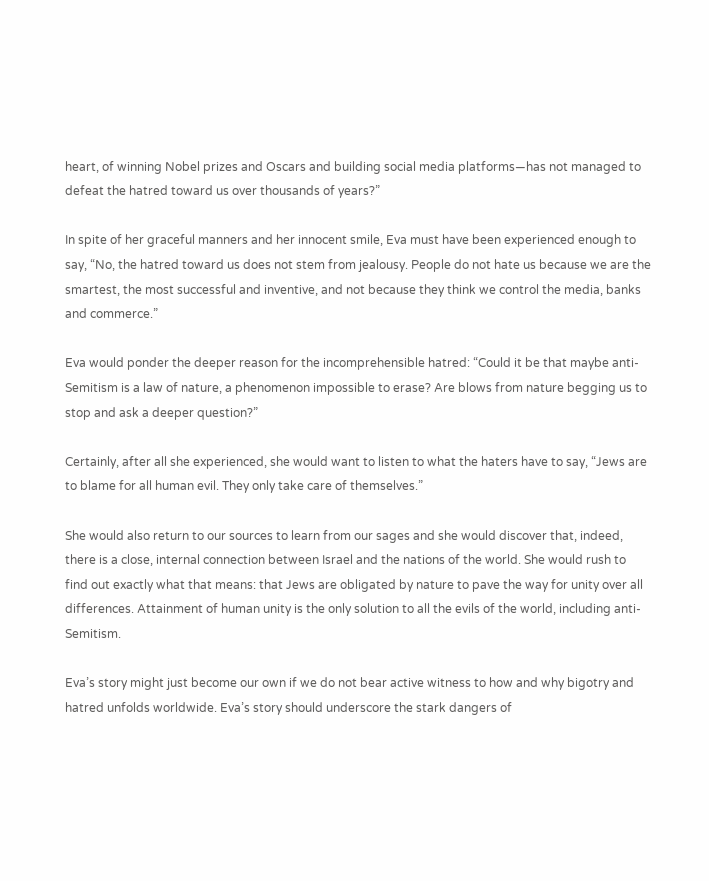heart, of winning Nobel prizes and Oscars and building social media platforms—has not managed to defeat the hatred toward us over thousands of years?”

In spite of her graceful manners and her innocent smile, Eva must have been experienced enough to say, “No, the hatred toward us does not stem from jealousy. People do not hate us because we are the smartest, the most successful and inventive, and not because they think we control the media, banks and commerce.”

Eva would ponder the deeper reason for the incomprehensible hatred: “Could it be that maybe anti-Semitism is a law of nature, a phenomenon impossible to erase? Are blows from nature begging us to stop and ask a deeper question?”

Certainly, after all she experienced, she would want to listen to what the haters have to say, “Jews are to blame for all human evil. They only take care of themselves.”

She would also return to our sources to learn from our sages and she would discover that, indeed, there is a close, internal connection between Israel and the nations of the world. She would rush to find out exactly what that means: that Jews are obligated by nature to pave the way for unity over all differences. Attainment of human unity is the only solution to all the evils of the world, including anti-Semitism.

Eva’s story might just become our own if we do not bear active witness to how and why bigotry and hatred unfolds worldwide. Eva’s story should underscore the stark dangers of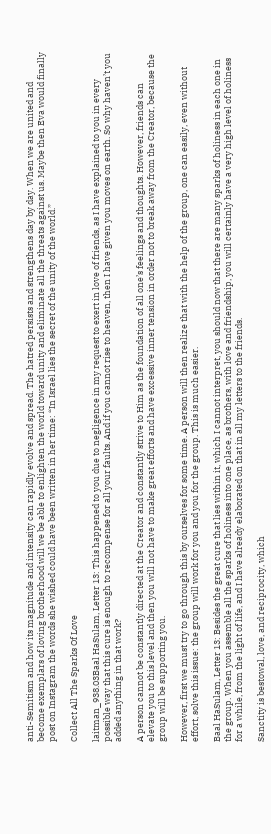anti-Semitism and how its magnitude and intensity can rapidly evolve and spread. The hatred persists and strengthens day by day. When we are united and become exemplars of loving brotherhood will we be able to enlighten the world toward unity and eliminate all the threats against us. Maybe then Eva would finally post on Instagram the words she wished could have been written in her time: “In Israel lies the secret of the unity of the world.”

Collect All The Sparks Of Love

laitman_938.03Baal HaSulam, Letter 13: This happened to you due to negligence in my request to exert in love of friends, as I have explained to you in every possible way that this cure is enough to recompense for all your faults. And if you cannot rise to heaven, then I have given you moves on earth. So why haven’t you added anything in that work?

A person cannot be constantly directed at the Creator and constantly strive to Him as the foundation of all one’s feelings and thoughts. However, friends can elevate you to this level and then you will not have to make great efforts and have excessive inner tension in order not to break away from the Creator, because the group will be supporting you.

However, first we must try to go through this by ourselves for some time. A person will then realize that with the help of the group, one can easily, even without effort, solve this issue: the group will work for you and you for the group. This is much easier.

Baal HaSulam, Letter 13: Besides the great cure that lies within it, which I cannot interpret, you should now that there are many sparks of holiness in each one in the group. When you assemble all the sparks of holiness into one place, as brothers, with love and friendship, you will certainly have a very high level of holiness for a while, from the light of life, and I have already elaborated on that in all my letters to the friends.

Sanctity is bestowal, love, and reciprocity, which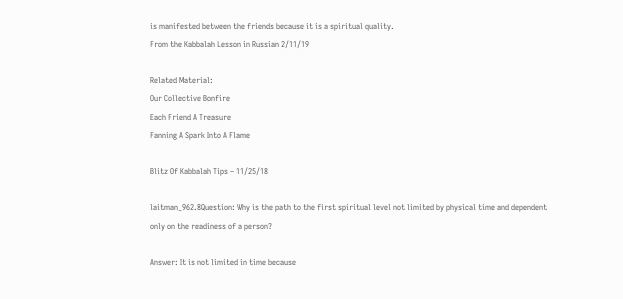is manifested between the friends because it is a spiritual quality.
From the Kabbalah Lesson in Russian 2/11/19

Related Material:
Our Collective Bonfire
Each Friend A Treasure
Fanning A Spark Into A Flame

Blitz Of Kabbalah Tips – 11/25/18

laitman_962.8Question: Why is the path to the first spiritual level not limited by physical time and dependent only on the readiness of a person?

Answer: It is not limited in time because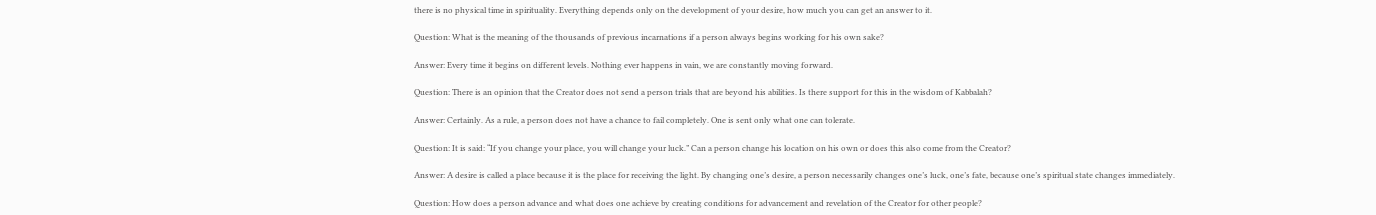there is no physical time in spirituality. Everything depends only on the development of your desire, how much you can get an answer to it.

Question: What is the meaning of the thousands of previous incarnations if a person always begins working for his own sake?

Answer: Every time it begins on different levels. Nothing ever happens in vain, we are constantly moving forward.

Question: There is an opinion that the Creator does not send a person trials that are beyond his abilities. Is there support for this in the wisdom of Kabbalah?

Answer: Certainly. As a rule, a person does not have a chance to fail completely. One is sent only what one can tolerate.

Question: It is said: “If you change your place, you will change your luck.” Can a person change his location on his own or does this also come from the Creator?

Answer: A desire is called a place because it is the place for receiving the light. By changing one’s desire, a person necessarily changes one’s luck, one’s fate, because one’s spiritual state changes immediately.

Question: How does a person advance and what does one achieve by creating conditions for advancement and revelation of the Creator for other people?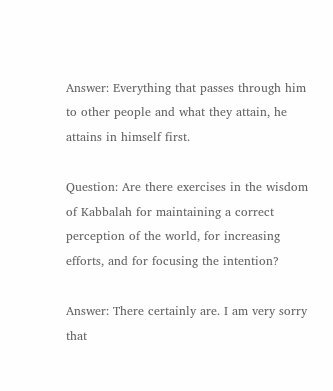Answer: Everything that passes through him to other people and what they attain, he attains in himself first.

Question: Are there exercises in the wisdom of Kabbalah for maintaining a correct perception of the world, for increasing efforts, and for focusing the intention?

Answer: There certainly are. I am very sorry that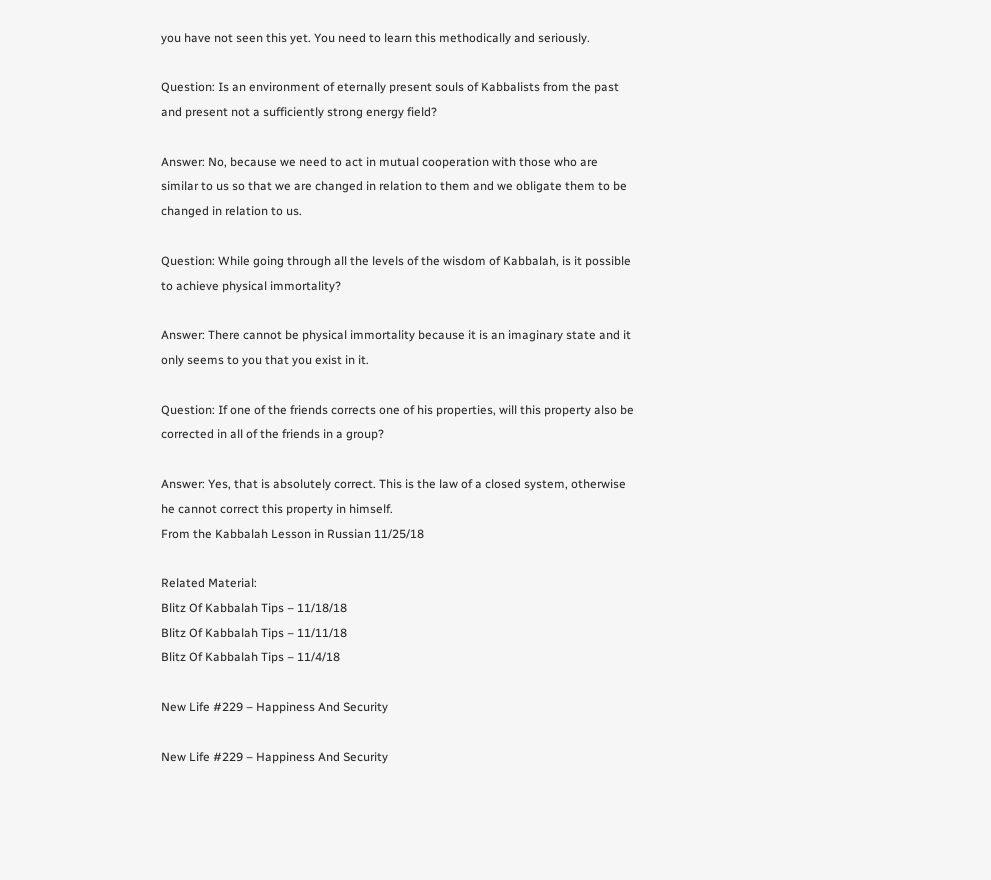you have not seen this yet. You need to learn this methodically and seriously.

Question: Is an environment of eternally present souls of Kabbalists from the past and present not a sufficiently strong energy field?

Answer: No, because we need to act in mutual cooperation with those who are similar to us so that we are changed in relation to them and we obligate them to be changed in relation to us.

Question: While going through all the levels of the wisdom of Kabbalah, is it possible to achieve physical immortality?

Answer: There cannot be physical immortality because it is an imaginary state and it only seems to you that you exist in it.

Question: If one of the friends corrects one of his properties, will this property also be corrected in all of the friends in a group?

Answer: Yes, that is absolutely correct. This is the law of a closed system, otherwise he cannot correct this property in himself.
From the Kabbalah Lesson in Russian 11/25/18

Related Material:
Blitz Of Kabbalah Tips – 11/18/18
Blitz Of Kabbalah Tips – 11/11/18
Blitz Of Kabbalah Tips – 11/4/18

New Life #229 – Happiness And Security

New Life #229 – Happiness And Security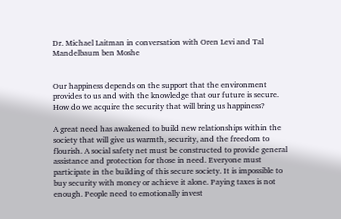Dr. Michael Laitman in conversation with Oren Levi and Tal Mandelbaum ben Moshe


Our happiness depends on the support that the environment provides to us and with the knowledge that our future is secure. How do we acquire the security that will bring us happiness?

A great need has awakened to build new relationships within the society that will give us warmth, security, and the freedom to flourish. A social safety net must be constructed to provide general assistance and protection for those in need. Everyone must participate in the building of this secure society. It is impossible to buy security with money or achieve it alone. Paying taxes is not enough. People need to emotionally invest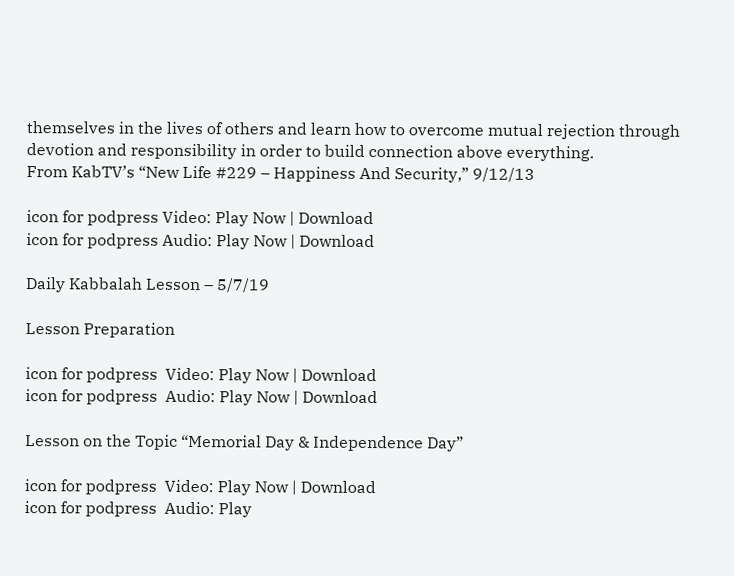themselves in the lives of others and learn how to overcome mutual rejection through devotion and responsibility in order to build connection above everything.
From KabTV’s “New Life #229 – Happiness And Security,” 9/12/13

icon for podpress Video: Play Now | Download
icon for podpress Audio: Play Now | Download

Daily Kabbalah Lesson – 5/7/19

Lesson Preparation

icon for podpress  Video: Play Now | Download
icon for podpress  Audio: Play Now | Download

Lesson on the Topic “Memorial Day & Independence Day”

icon for podpress  Video: Play Now | Download
icon for podpress  Audio: Play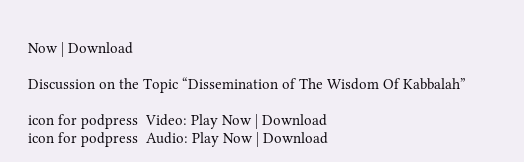Now | Download

Discussion on the Topic “Dissemination of The Wisdom Of Kabbalah”

icon for podpress  Video: Play Now | Download
icon for podpress  Audio: Play Now | Download